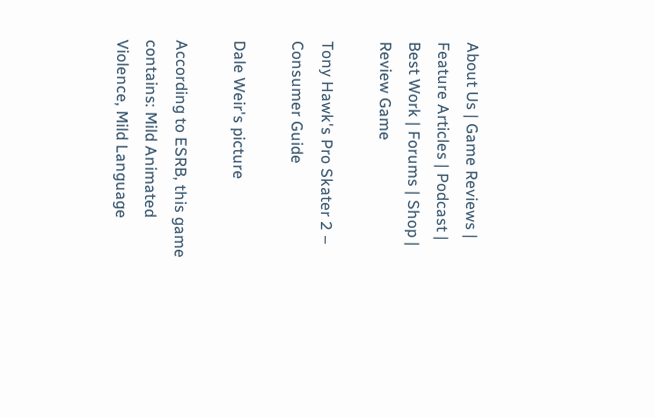About Us | Game Reviews | Feature Articles | Podcast | Best Work | Forums | Shop | Review Game

Tony Hawk's Pro Skater 2 – Consumer Guide

Dale Weir's picture

According to ESRB, this game contains: Mild Animated Violence, Mild Language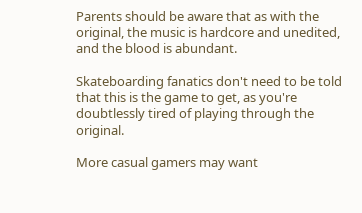Parents should be aware that as with the original, the music is hardcore and unedited, and the blood is abundant.

Skateboarding fanatics don't need to be told that this is the game to get, as you're doubtlessly tired of playing through the original.

More casual gamers may want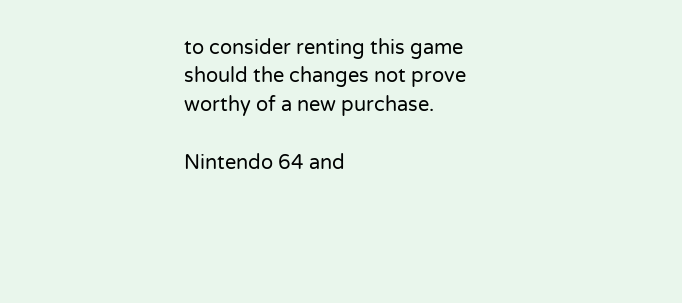to consider renting this game should the changes not prove worthy of a new purchase.

Nintendo 64 and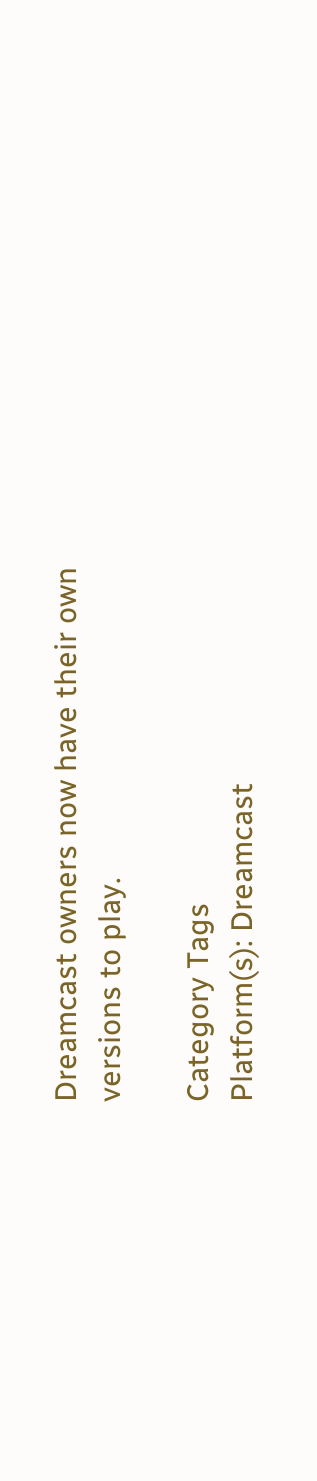Dreamcast owners now have their own versions to play.

Category Tags
Platform(s): Dreamcast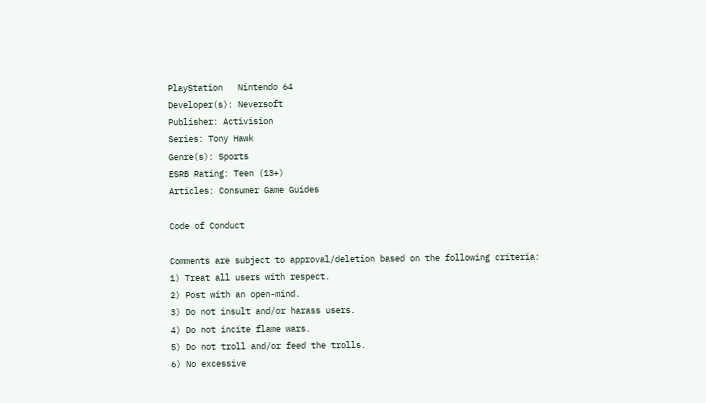PlayStation   Nintendo 64
Developer(s): Neversoft
Publisher: Activision
Series: Tony Hawk
Genre(s): Sports
ESRB Rating: Teen (13+)
Articles: Consumer Game Guides

Code of Conduct

Comments are subject to approval/deletion based on the following criteria:
1) Treat all users with respect.
2) Post with an open-mind.
3) Do not insult and/or harass users.
4) Do not incite flame wars.
5) Do not troll and/or feed the trolls.
6) No excessive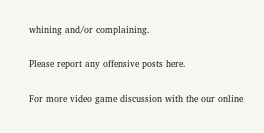whining and/or complaining.

Please report any offensive posts here.

For more video game discussion with the our online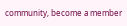community, become a member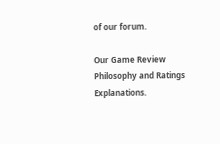of our forum.

Our Game Review Philosophy and Ratings Explanations.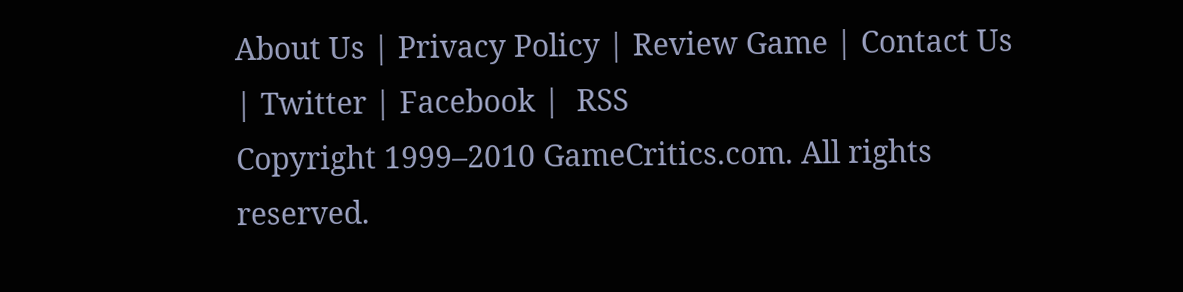About Us | Privacy Policy | Review Game | Contact Us | Twitter | Facebook |  RSS
Copyright 1999–2010 GameCritics.com. All rights reserved.